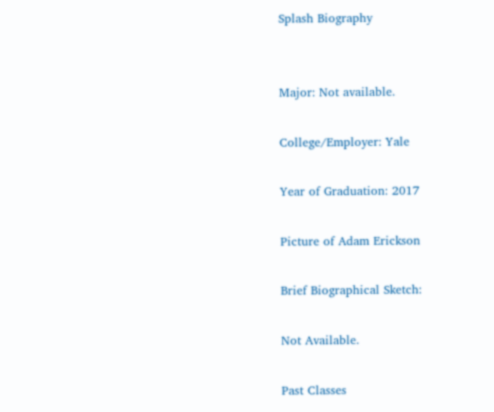Splash Biography


Major: Not available.

College/Employer: Yale

Year of Graduation: 2017

Picture of Adam Erickson

Brief Biographical Sketch:

Not Available.

Past Classes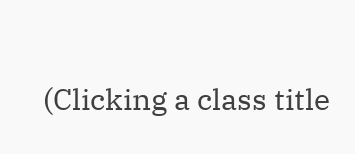(Clicking a class title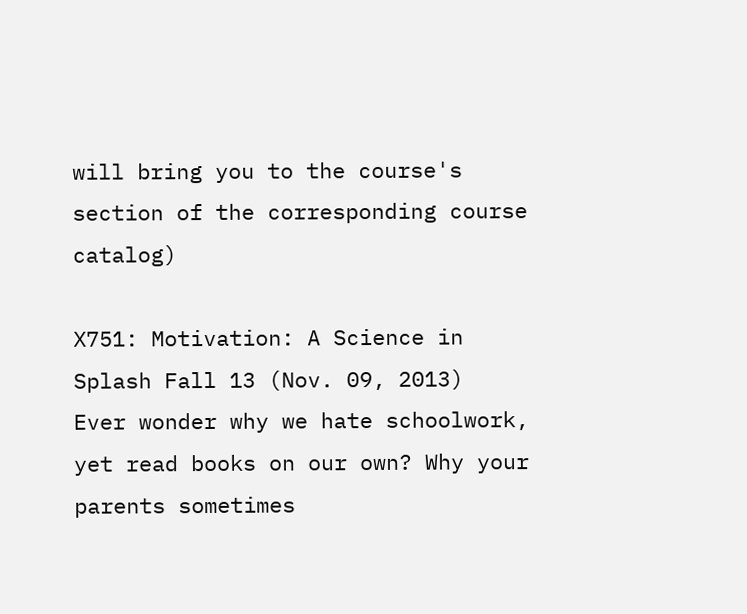will bring you to the course's section of the corresponding course catalog)

X751: Motivation: A Science in Splash Fall 13 (Nov. 09, 2013)
Ever wonder why we hate schoolwork, yet read books on our own? Why your parents sometimes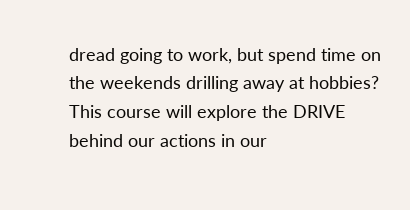dread going to work, but spend time on the weekends drilling away at hobbies? This course will explore the DRIVE behind our actions in our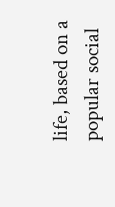life, based on a popular social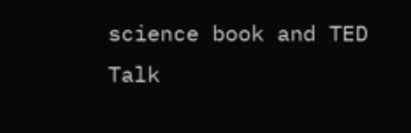science book and TED Talk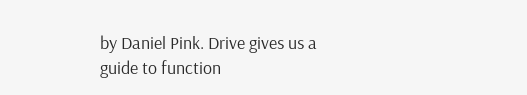by Daniel Pink. Drive gives us a guide to function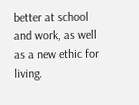better at school and work, as well as a new ethic for living.